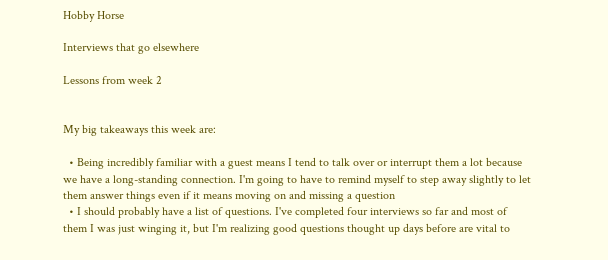Hobby Horse

Interviews that go elsewhere

Lessons from week 2


My big takeaways this week are:

  • Being incredibly familiar with a guest means I tend to talk over or interrupt them a lot because we have a long-standing connection. I'm going to have to remind myself to step away slightly to let them answer things even if it means moving on and missing a question
  • I should probably have a list of questions. I've completed four interviews so far and most of them I was just winging it, but I'm realizing good questions thought up days before are vital to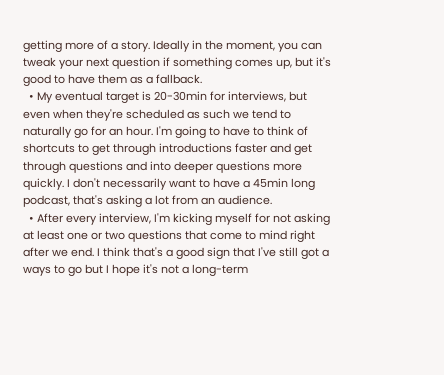getting more of a story. Ideally in the moment, you can tweak your next question if something comes up, but it's good to have them as a fallback.
  • My eventual target is 20-30min for interviews, but even when they're scheduled as such we tend to naturally go for an hour. I'm going to have to think of shortcuts to get through introductions faster and get through questions and into deeper questions more quickly. I don't necessarily want to have a 45min long podcast, that's asking a lot from an audience.
  • After every interview, I'm kicking myself for not asking at least one or two questions that come to mind right after we end. I think that's a good sign that I've still got a ways to go but I hope it's not a long-term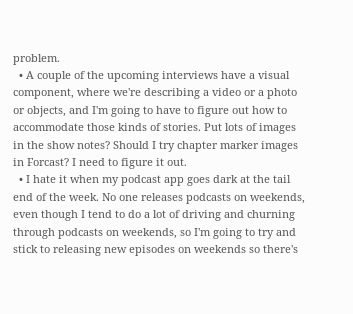problem.
  • A couple of the upcoming interviews have a visual component, where we're describing a video or a photo or objects, and I'm going to have to figure out how to accommodate those kinds of stories. Put lots of images in the show notes? Should I try chapter marker images in Forcast? I need to figure it out.
  • I hate it when my podcast app goes dark at the tail end of the week. No one releases podcasts on weekends, even though I tend to do a lot of driving and churning through podcasts on weekends, so I'm going to try and stick to releasing new episodes on weekends so there's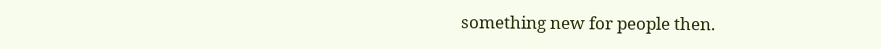something new for people then.